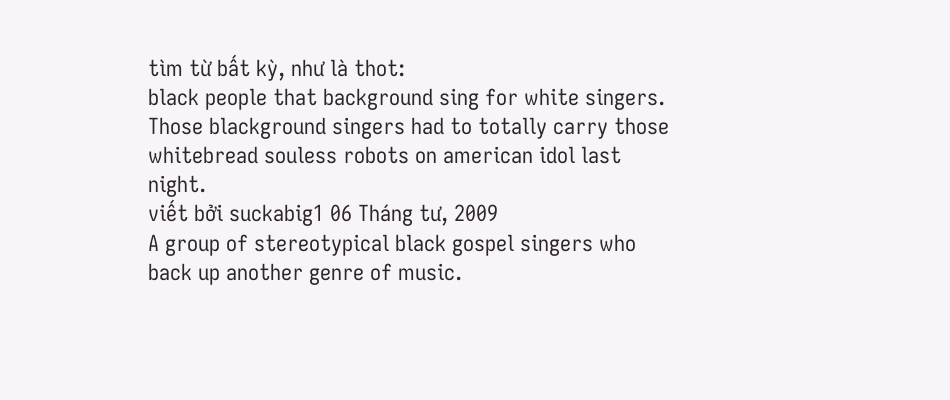tìm từ bất kỳ, như là thot:
black people that background sing for white singers.
Those blackground singers had to totally carry those whitebread souless robots on american idol last night.
viết bởi suckabig1 06 Tháng tư, 2009
A group of stereotypical black gospel singers who back up another genre of music.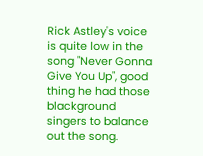Rick Astley's voice is quite low in the song "Never Gonna Give You Up", good thing he had those blackground singers to balance out the song.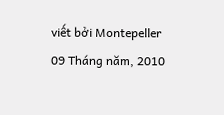viết bởi Montepeller 09 Tháng năm, 2010